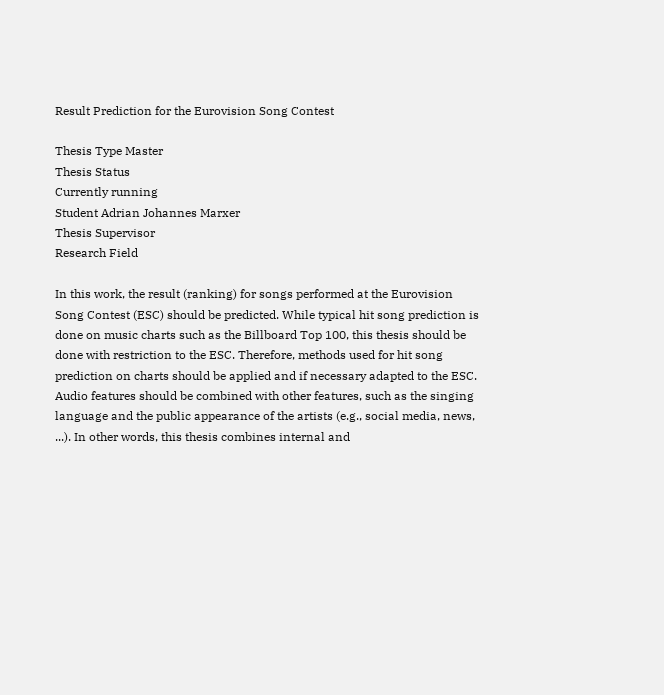Result Prediction for the Eurovision Song Contest

Thesis Type Master
Thesis Status
Currently running
Student Adrian Johannes Marxer
Thesis Supervisor
Research Field

In this work, the result (ranking) for songs performed at the Eurovision Song Contest (ESC) should be predicted. While typical hit song prediction is done on music charts such as the Billboard Top 100, this thesis should be done with restriction to the ESC. Therefore, methods used for hit song prediction on charts should be applied and if necessary adapted to the ESC. Audio features should be combined with other features, such as the singing language and the public appearance of the artists (e.g., social media, news, ...). In other words, this thesis combines internal and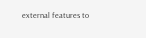external features to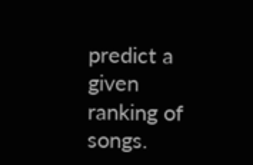predict a given ranking of songs.